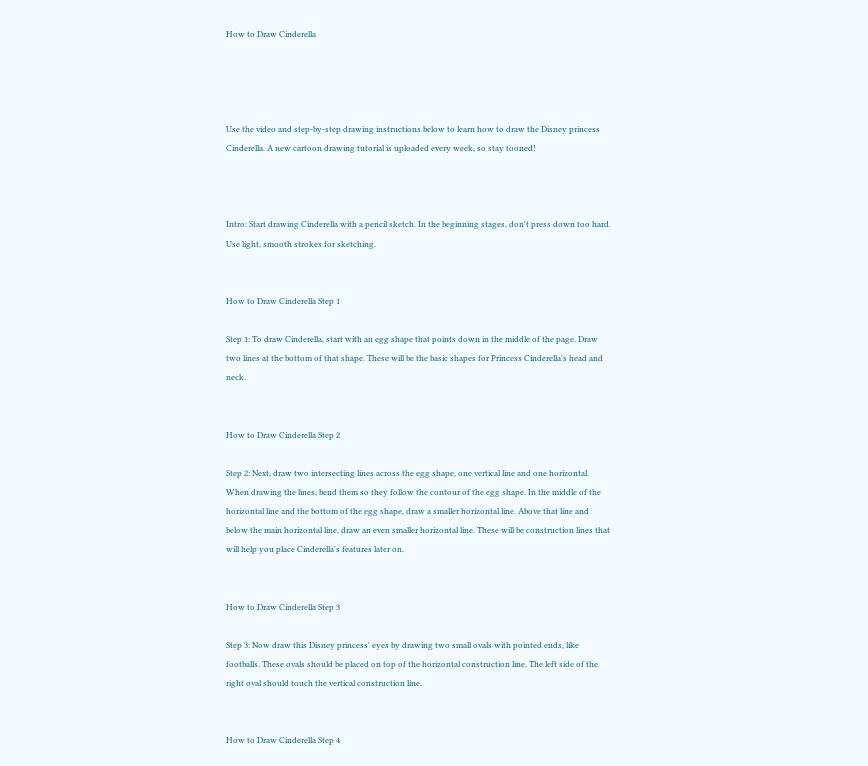How to Draw Cinderella




Use the video and step-by-step drawing instructions below to learn how to draw the Disney princess Cinderella. A new cartoon drawing tutorial is uploaded every week, so stay tooned!



Intro: Start drawing Cinderella with a pencil sketch. In the beginning stages, don't press down too hard. Use light, smooth strokes for sketching.


How to Draw Cinderella Step 1

Step 1: To draw Cinderella, start with an egg shape that points down in the middle of the page. Draw two lines at the bottom of that shape. These will be the basic shapes for Princess Cinderella's head and neck.


How to Draw Cinderella Step 2

Step 2: Next, draw two intersecting lines across the egg shape, one vertical line and one horizontal. When drawing the lines, bend them so they follow the contour of the egg shape. In the middle of the horizontal line and the bottom of the egg shape, draw a smaller horizontal line. Above that line and below the main horizontal line, draw an even smaller horizontal line. These will be construction lines that will help you place Cinderella's features later on.


How to Draw Cinderella Step 3

Step 3: Now draw this Disney princess' eyes by drawing two small ovals with pointed ends, like footballs. These ovals should be placed on top of the horizontal construction line. The left side of the right oval should touch the vertical construction line.


How to Draw Cinderella Step 4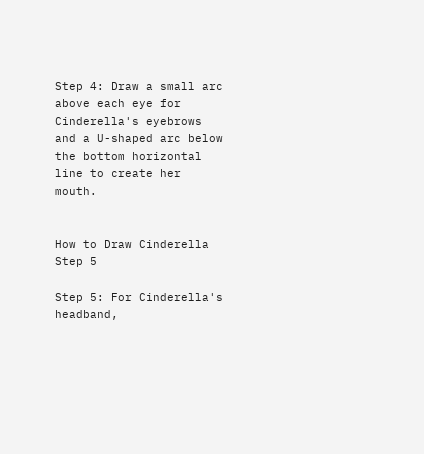Step 4: Draw a small arc above each eye for Cinderella's eyebrows and a U-shaped arc below the bottom horizontal line to create her mouth.


How to Draw Cinderella Step 5

Step 5: For Cinderella's headband,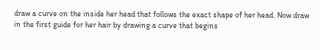draw a curve on the inside her head that follows the exact shape of her head. Now draw in the first guide for her hair by drawing a curve that begins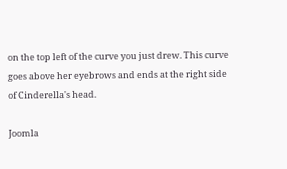on the top left of the curve you just drew. This curve goes above her eyebrows and ends at the right side of Cinderella's head.

Joomla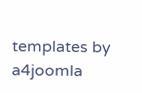templates by a4joomla